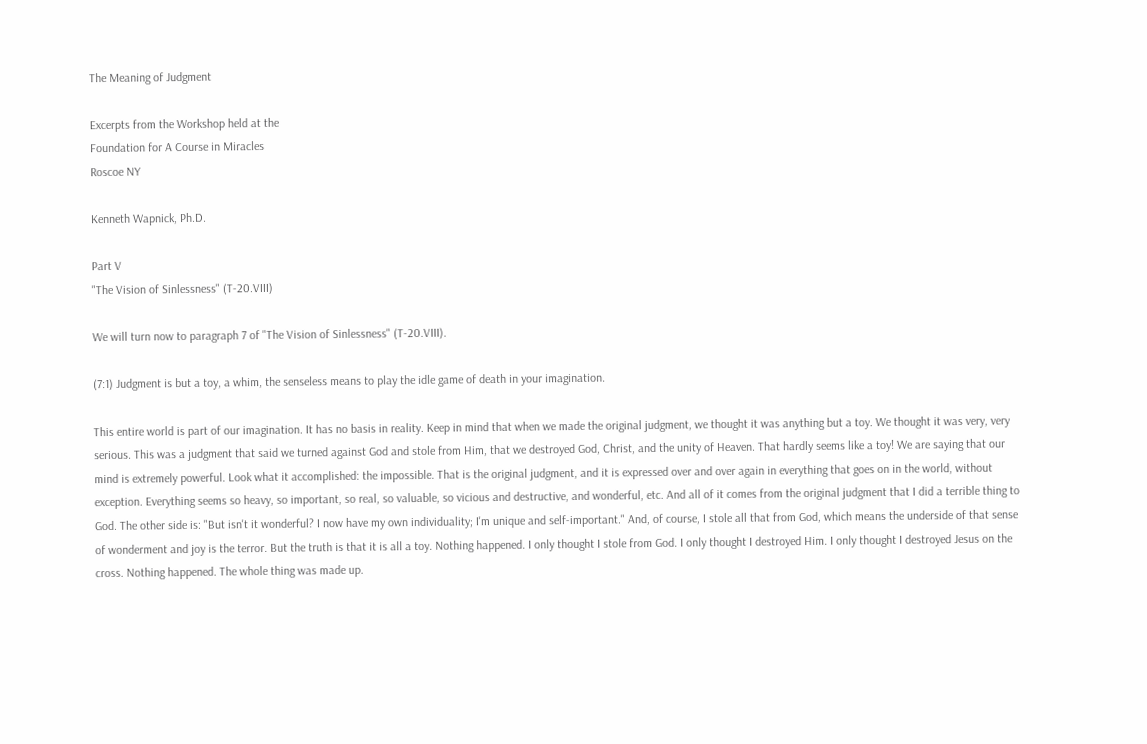The Meaning of Judgment

Excerpts from the Workshop held at the
Foundation for A Course in Miracles
Roscoe NY

Kenneth Wapnick, Ph.D.

Part V
"The Vision of Sinlessness" (T-20.VIII)

We will turn now to paragraph 7 of "The Vision of Sinlessness" (T-20.VIII).

(7:1) Judgment is but a toy, a whim, the senseless means to play the idle game of death in your imagination.

This entire world is part of our imagination. It has no basis in reality. Keep in mind that when we made the original judgment, we thought it was anything but a toy. We thought it was very, very serious. This was a judgment that said we turned against God and stole from Him, that we destroyed God, Christ, and the unity of Heaven. That hardly seems like a toy! We are saying that our mind is extremely powerful. Look what it accomplished: the impossible. That is the original judgment, and it is expressed over and over again in everything that goes on in the world, without exception. Everything seems so heavy, so important, so real, so valuable, so vicious and destructive, and wonderful, etc. And all of it comes from the original judgment that I did a terrible thing to God. The other side is: "But isn't it wonderful? I now have my own individuality; I'm unique and self-important." And, of course, I stole all that from God, which means the underside of that sense of wonderment and joy is the terror. But the truth is that it is all a toy. Nothing happened. I only thought I stole from God. I only thought I destroyed Him. I only thought I destroyed Jesus on the cross. Nothing happened. The whole thing was made up.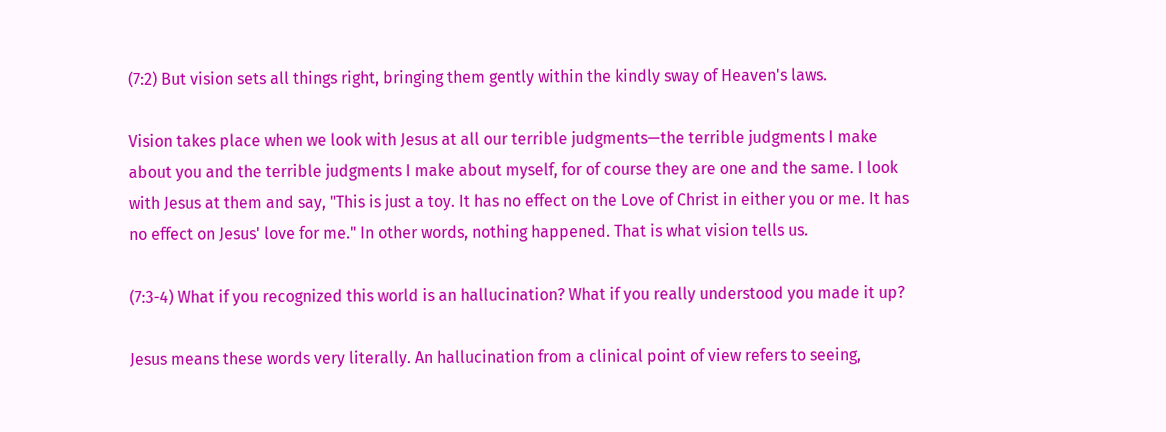(7:2) But vision sets all things right, bringing them gently within the kindly sway of Heaven's laws.

Vision takes place when we look with Jesus at all our terrible judgments—the terrible judgments I make about you and the terrible judgments I make about myself, for of course they are one and the same. I look with Jesus at them and say, "This is just a toy. It has no effect on the Love of Christ in either you or me. It has no effect on Jesus' love for me." In other words, nothing happened. That is what vision tells us.

(7:3-4) What if you recognized this world is an hallucination? What if you really understood you made it up?

Jesus means these words very literally. An hallucination from a clinical point of view refers to seeing,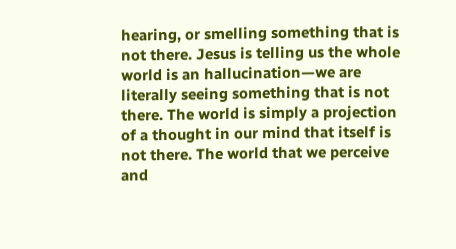hearing, or smelling something that is not there. Jesus is telling us the whole world is an hallucination—we are literally seeing something that is not there. The world is simply a projection of a thought in our mind that itself is not there. The world that we perceive and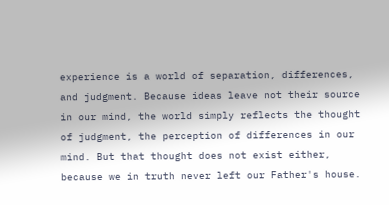experience is a world of separation, differences, and judgment. Because ideas leave not their source in our mind, the world simply reflects the thought of judgment, the perception of differences in our mind. But that thought does not exist either, because we in truth never left our Father's house.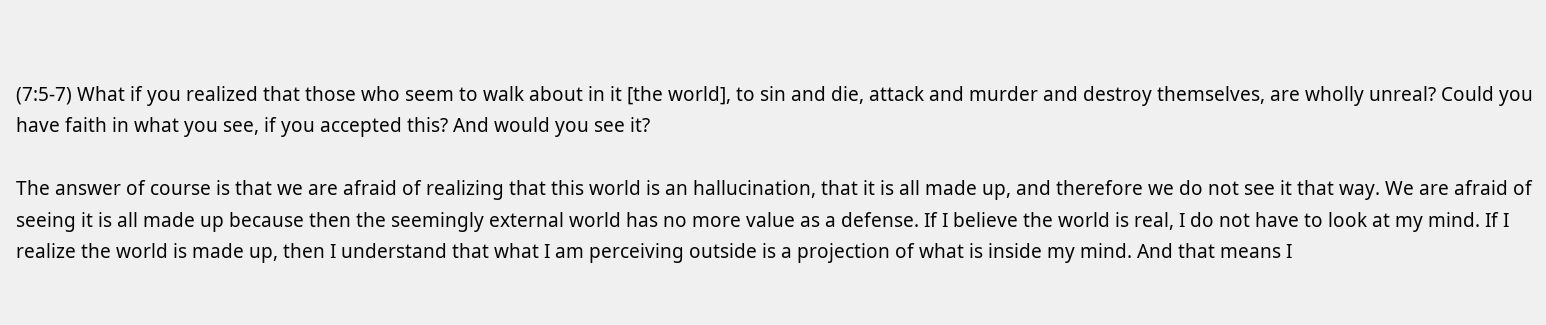(7:5-7) What if you realized that those who seem to walk about in it [the world], to sin and die, attack and murder and destroy themselves, are wholly unreal? Could you have faith in what you see, if you accepted this? And would you see it?

The answer of course is that we are afraid of realizing that this world is an hallucination, that it is all made up, and therefore we do not see it that way. We are afraid of seeing it is all made up because then the seemingly external world has no more value as a defense. If I believe the world is real, I do not have to look at my mind. If I realize the world is made up, then I understand that what I am perceiving outside is a projection of what is inside my mind. And that means I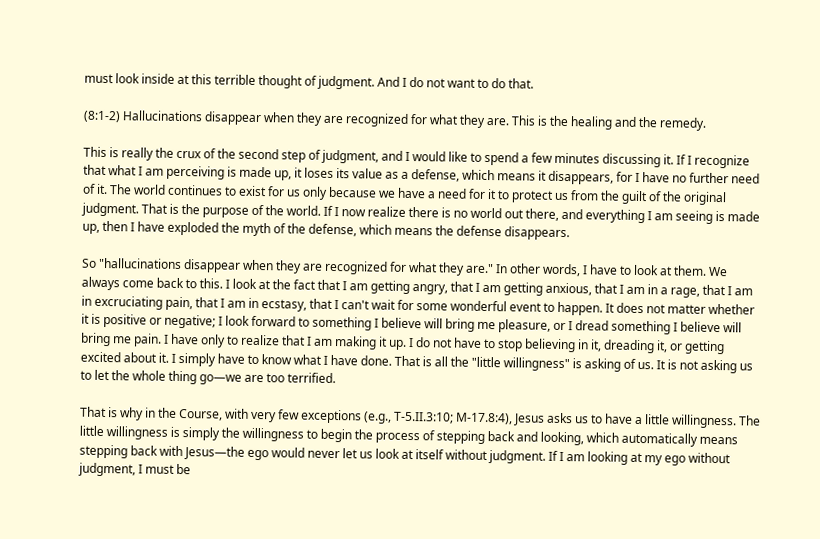must look inside at this terrible thought of judgment. And I do not want to do that.

(8:1-2) Hallucinations disappear when they are recognized for what they are. This is the healing and the remedy.

This is really the crux of the second step of judgment, and I would like to spend a few minutes discussing it. If I recognize that what I am perceiving is made up, it loses its value as a defense, which means it disappears, for I have no further need of it. The world continues to exist for us only because we have a need for it to protect us from the guilt of the original judgment. That is the purpose of the world. If I now realize there is no world out there, and everything I am seeing is made up, then I have exploded the myth of the defense, which means the defense disappears.

So "hallucinations disappear when they are recognized for what they are." In other words, I have to look at them. We always come back to this. I look at the fact that I am getting angry, that I am getting anxious, that I am in a rage, that I am in excruciating pain, that I am in ecstasy, that I can't wait for some wonderful event to happen. It does not matter whether it is positive or negative; I look forward to something I believe will bring me pleasure, or I dread something I believe will bring me pain. I have only to realize that I am making it up. I do not have to stop believing in it, dreading it, or getting excited about it. I simply have to know what I have done. That is all the "little willingness" is asking of us. It is not asking us to let the whole thing go—we are too terrified.

That is why in the Course, with very few exceptions (e.g., T-5.II.3:10; M-17.8:4), Jesus asks us to have a little willingness. The little willingness is simply the willingness to begin the process of stepping back and looking, which automatically means stepping back with Jesus—the ego would never let us look at itself without judgment. If I am looking at my ego without judgment, I must be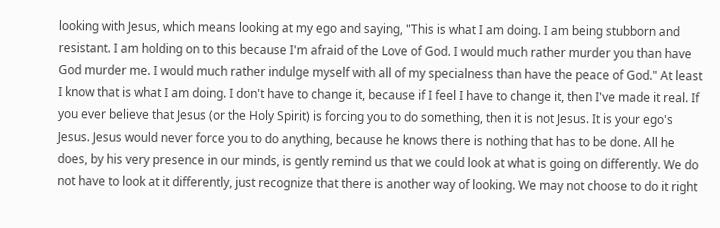looking with Jesus, which means looking at my ego and saying, "This is what I am doing. I am being stubborn and resistant. I am holding on to this because I'm afraid of the Love of God. I would much rather murder you than have God murder me. I would much rather indulge myself with all of my specialness than have the peace of God." At least I know that is what I am doing. I don't have to change it, because if I feel I have to change it, then I've made it real. If you ever believe that Jesus (or the Holy Spirit) is forcing you to do something, then it is not Jesus. It is your ego's Jesus. Jesus would never force you to do anything, because he knows there is nothing that has to be done. All he does, by his very presence in our minds, is gently remind us that we could look at what is going on differently. We do not have to look at it differently, just recognize that there is another way of looking. We may not choose to do it right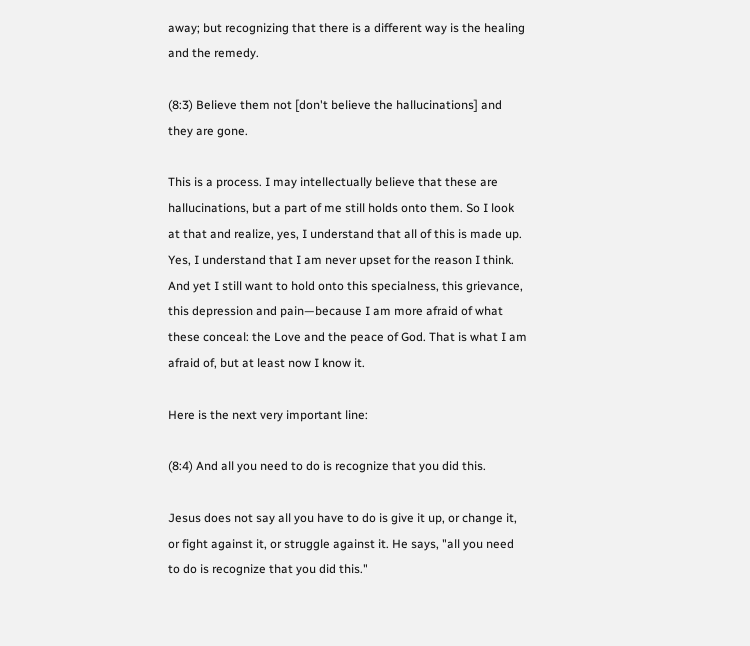away; but recognizing that there is a different way is the healing and the remedy.

(8:3) Believe them not [don't believe the hallucinations] and they are gone.

This is a process. I may intellectually believe that these are hallucinations, but a part of me still holds onto them. So I look at that and realize, yes, I understand that all of this is made up. Yes, I understand that I am never upset for the reason I think. And yet I still want to hold onto this specialness, this grievance, this depression and pain—because I am more afraid of what these conceal: the Love and the peace of God. That is what I am afraid of, but at least now I know it.

Here is the next very important line:

(8:4) And all you need to do is recognize that you did this.

Jesus does not say all you have to do is give it up, or change it, or fight against it, or struggle against it. He says, "all you need to do is recognize that you did this."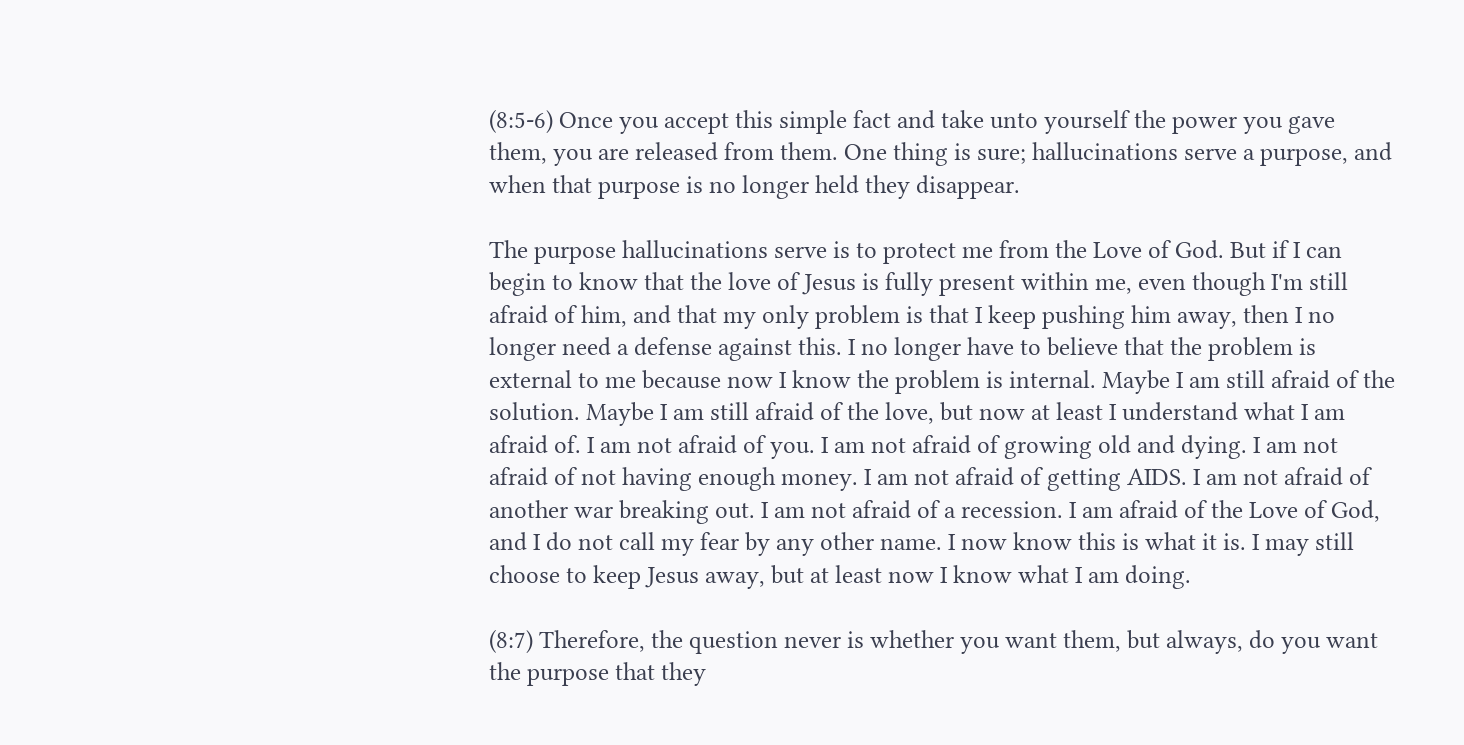(8:5-6) Once you accept this simple fact and take unto yourself the power you gave them, you are released from them. One thing is sure; hallucinations serve a purpose, and when that purpose is no longer held they disappear.

The purpose hallucinations serve is to protect me from the Love of God. But if I can begin to know that the love of Jesus is fully present within me, even though I'm still afraid of him, and that my only problem is that I keep pushing him away, then I no longer need a defense against this. I no longer have to believe that the problem is external to me because now I know the problem is internal. Maybe I am still afraid of the solution. Maybe I am still afraid of the love, but now at least I understand what I am afraid of. I am not afraid of you. I am not afraid of growing old and dying. I am not afraid of not having enough money. I am not afraid of getting AIDS. I am not afraid of another war breaking out. I am not afraid of a recession. I am afraid of the Love of God, and I do not call my fear by any other name. I now know this is what it is. I may still choose to keep Jesus away, but at least now I know what I am doing.

(8:7) Therefore, the question never is whether you want them, but always, do you want the purpose that they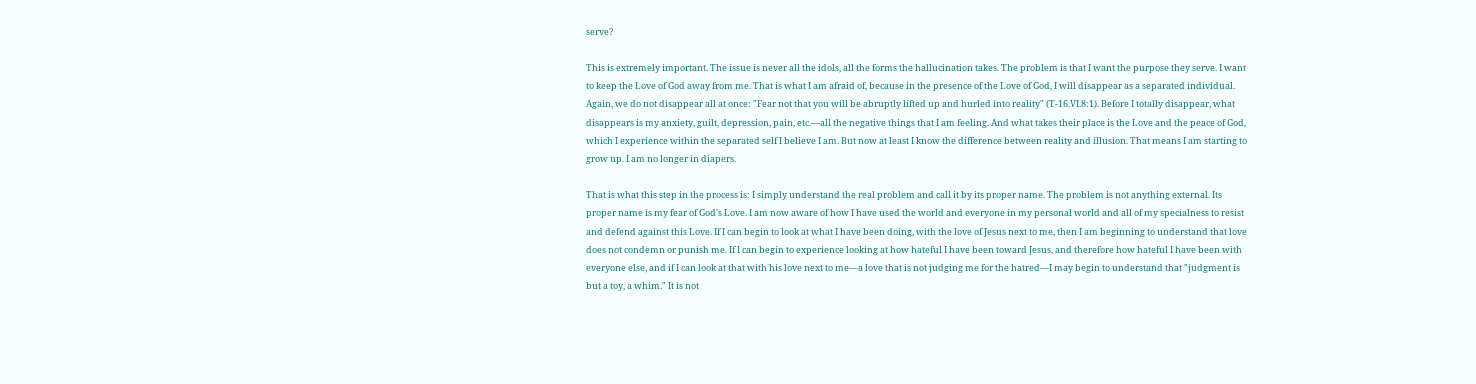serve?

This is extremely important. The issue is never all the idols, all the forms the hallucination takes. The problem is that I want the purpose they serve. I want to keep the Love of God away from me. That is what I am afraid of, because in the presence of the Love of God, I will disappear as a separated individual. Again, we do not disappear all at once: "Fear not that you will be abruptly lifted up and hurled into reality" (T-16.VI.8:1). Before I totally disappear, what disappears is my anxiety, guilt, depression, pain, etc.—all the negative things that I am feeling. And what takes their place is the Love and the peace of God, which I experience within the separated self I believe I am. But now at least I know the difference between reality and illusion. That means I am starting to grow up. I am no longer in diapers.

That is what this step in the process is: I simply understand the real problem and call it by its proper name. The problem is not anything external. Its proper name is my fear of God's Love. I am now aware of how I have used the world and everyone in my personal world and all of my specialness to resist and defend against this Love. If I can begin to look at what I have been doing, with the love of Jesus next to me, then I am beginning to understand that love does not condemn or punish me. If I can begin to experience looking at how hateful I have been toward Jesus, and therefore how hateful I have been with everyone else, and if I can look at that with his love next to me—a love that is not judging me for the hatred—I may begin to understand that "judgment is but a toy, a whim." It is not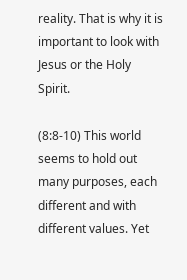reality. That is why it is important to look with Jesus or the Holy Spirit.

(8:8-10) This world seems to hold out many purposes, each different and with different values. Yet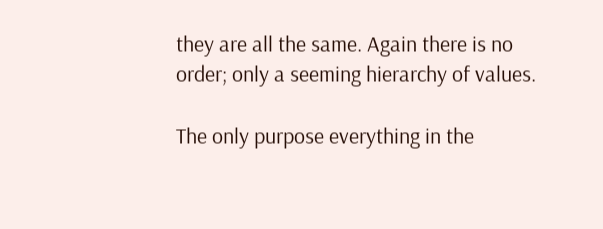they are all the same. Again there is no order; only a seeming hierarchy of values.

The only purpose everything in the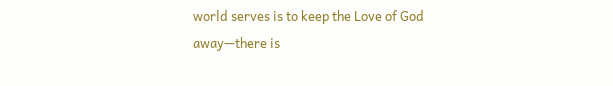world serves is to keep the Love of God away—there is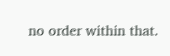no order within that.